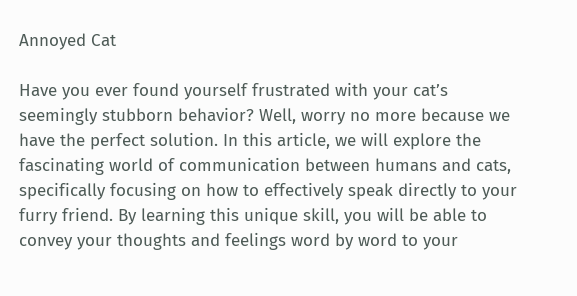Annoyed Cat

Have you ever found yourself frustrated with your cat’s seemingly stubborn behavior? Well, worry no more because we have the perfect solution. In this article, we will explore the fascinating world of communication between humans and cats, specifically focusing on how to effectively speak directly to your furry friend. By learning this unique skill, you will be able to convey your thoughts and feelings word by word to your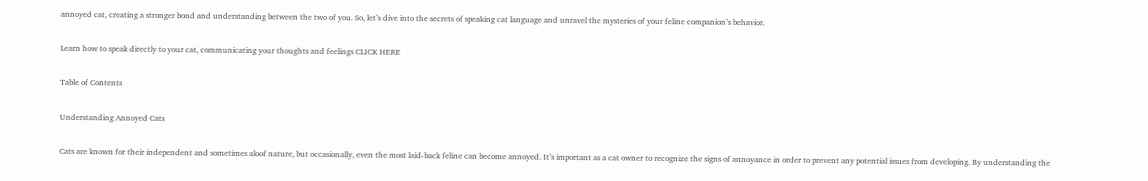annoyed cat, creating a stronger bond and understanding between the two of you. So, let’s dive into the secrets of speaking cat language and unravel the mysteries of your feline companion’s behavior.

Learn how to speak directly to your cat, communicating your thoughts and feelings CLICK HERE

Table of Contents

Understanding Annoyed Cats

Cats are known for their independent and sometimes aloof nature, but occasionally, even the most laid-back feline can become annoyed. It’s important as a cat owner to recognize the signs of annoyance in order to prevent any potential issues from developing. By understanding the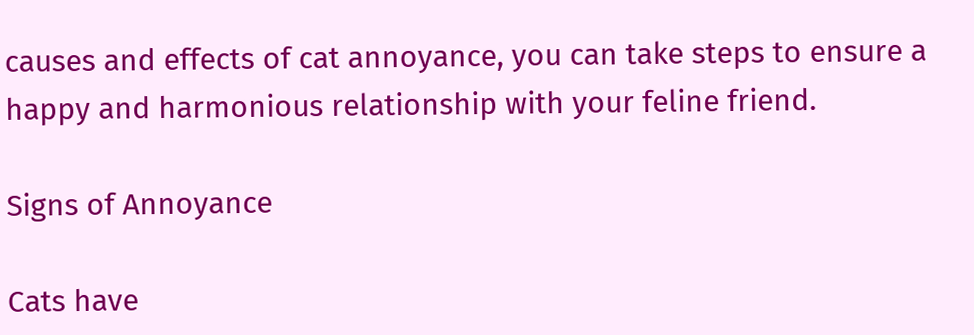causes and effects of cat annoyance, you can take steps to ensure a happy and harmonious relationship with your feline friend.

Signs of Annoyance

Cats have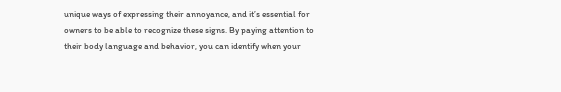unique ways of expressing their annoyance, and it’s essential for owners to be able to recognize these signs. By paying attention to their body language and behavior, you can identify when your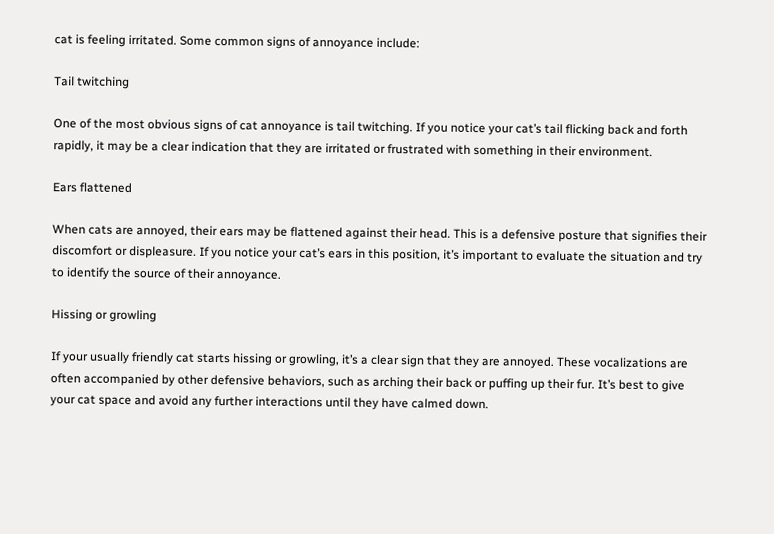cat is feeling irritated. Some common signs of annoyance include:

Tail twitching

One of the most obvious signs of cat annoyance is tail twitching. If you notice your cat’s tail flicking back and forth rapidly, it may be a clear indication that they are irritated or frustrated with something in their environment.

Ears flattened

When cats are annoyed, their ears may be flattened against their head. This is a defensive posture that signifies their discomfort or displeasure. If you notice your cat’s ears in this position, it’s important to evaluate the situation and try to identify the source of their annoyance.

Hissing or growling

If your usually friendly cat starts hissing or growling, it’s a clear sign that they are annoyed. These vocalizations are often accompanied by other defensive behaviors, such as arching their back or puffing up their fur. It’s best to give your cat space and avoid any further interactions until they have calmed down.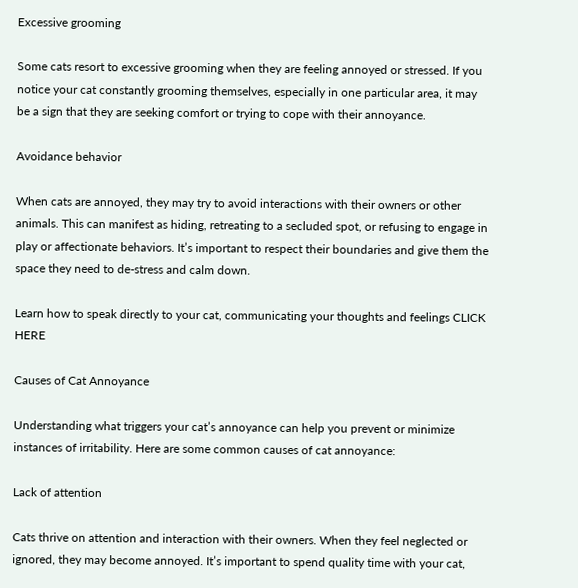Excessive grooming

Some cats resort to excessive grooming when they are feeling annoyed or stressed. If you notice your cat constantly grooming themselves, especially in one particular area, it may be a sign that they are seeking comfort or trying to cope with their annoyance.

Avoidance behavior

When cats are annoyed, they may try to avoid interactions with their owners or other animals. This can manifest as hiding, retreating to a secluded spot, or refusing to engage in play or affectionate behaviors. It’s important to respect their boundaries and give them the space they need to de-stress and calm down.

Learn how to speak directly to your cat, communicating your thoughts and feelings CLICK HERE

Causes of Cat Annoyance

Understanding what triggers your cat’s annoyance can help you prevent or minimize instances of irritability. Here are some common causes of cat annoyance:

Lack of attention

Cats thrive on attention and interaction with their owners. When they feel neglected or ignored, they may become annoyed. It’s important to spend quality time with your cat,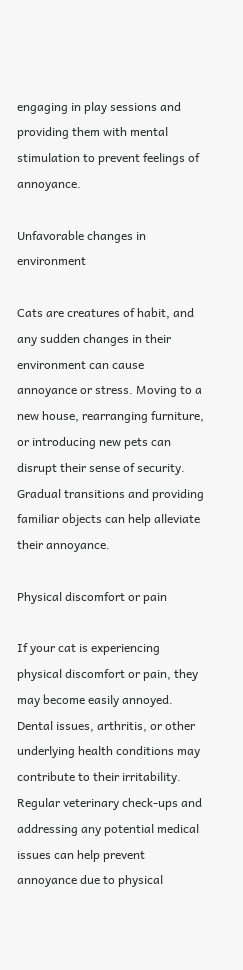engaging in play sessions and providing them with mental stimulation to prevent feelings of annoyance.

Unfavorable changes in environment

Cats are creatures of habit, and any sudden changes in their environment can cause annoyance or stress. Moving to a new house, rearranging furniture, or introducing new pets can disrupt their sense of security. Gradual transitions and providing familiar objects can help alleviate their annoyance.

Physical discomfort or pain

If your cat is experiencing physical discomfort or pain, they may become easily annoyed. Dental issues, arthritis, or other underlying health conditions may contribute to their irritability. Regular veterinary check-ups and addressing any potential medical issues can help prevent annoyance due to physical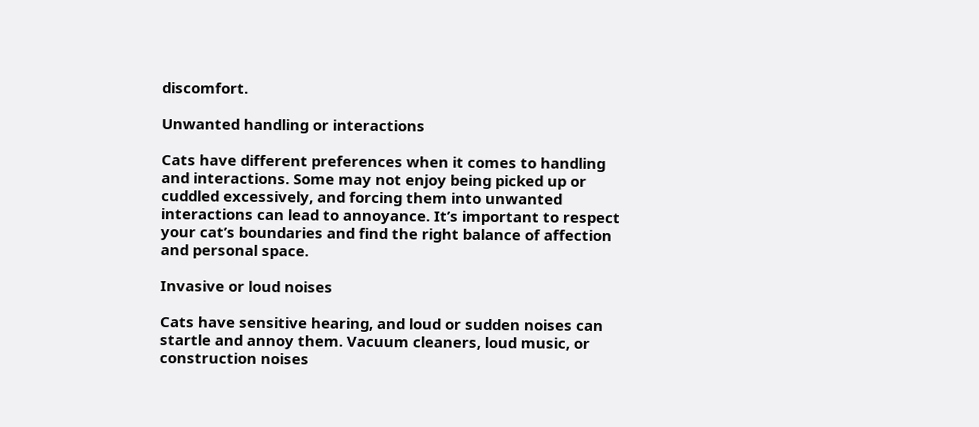discomfort.

Unwanted handling or interactions

Cats have different preferences when it comes to handling and interactions. Some may not enjoy being picked up or cuddled excessively, and forcing them into unwanted interactions can lead to annoyance. It’s important to respect your cat’s boundaries and find the right balance of affection and personal space.

Invasive or loud noises

Cats have sensitive hearing, and loud or sudden noises can startle and annoy them. Vacuum cleaners, loud music, or construction noises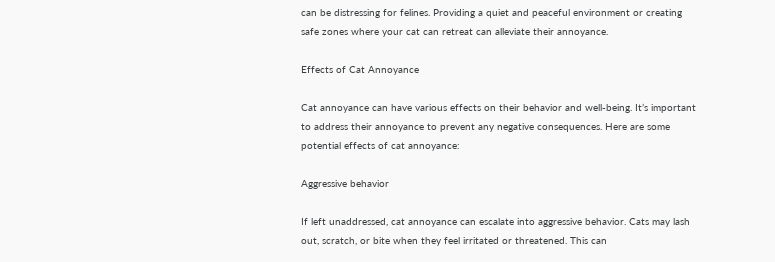can be distressing for felines. Providing a quiet and peaceful environment or creating safe zones where your cat can retreat can alleviate their annoyance.

Effects of Cat Annoyance

Cat annoyance can have various effects on their behavior and well-being. It’s important to address their annoyance to prevent any negative consequences. Here are some potential effects of cat annoyance:

Aggressive behavior

If left unaddressed, cat annoyance can escalate into aggressive behavior. Cats may lash out, scratch, or bite when they feel irritated or threatened. This can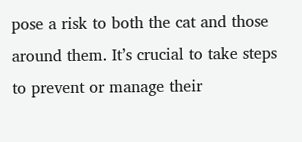pose a risk to both the cat and those around them. It’s crucial to take steps to prevent or manage their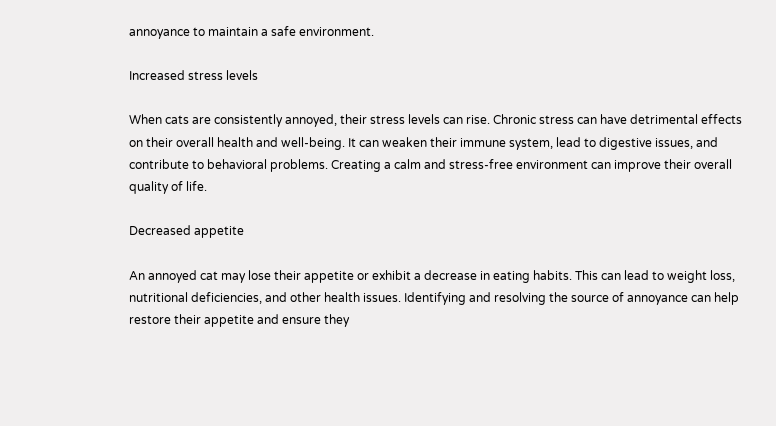annoyance to maintain a safe environment.

Increased stress levels

When cats are consistently annoyed, their stress levels can rise. Chronic stress can have detrimental effects on their overall health and well-being. It can weaken their immune system, lead to digestive issues, and contribute to behavioral problems. Creating a calm and stress-free environment can improve their overall quality of life.

Decreased appetite

An annoyed cat may lose their appetite or exhibit a decrease in eating habits. This can lead to weight loss, nutritional deficiencies, and other health issues. Identifying and resolving the source of annoyance can help restore their appetite and ensure they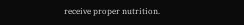receive proper nutrition.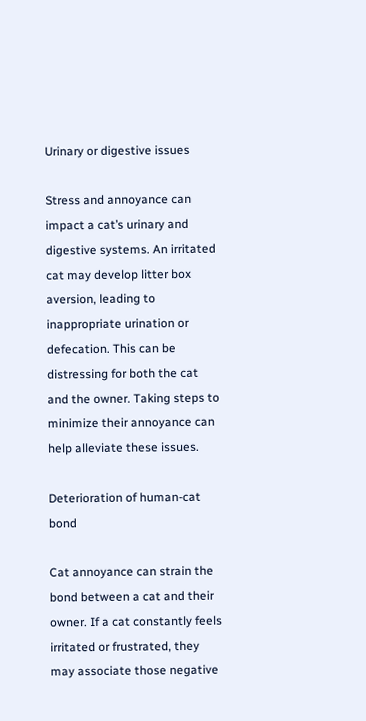Urinary or digestive issues

Stress and annoyance can impact a cat’s urinary and digestive systems. An irritated cat may develop litter box aversion, leading to inappropriate urination or defecation. This can be distressing for both the cat and the owner. Taking steps to minimize their annoyance can help alleviate these issues.

Deterioration of human-cat bond

Cat annoyance can strain the bond between a cat and their owner. If a cat constantly feels irritated or frustrated, they may associate those negative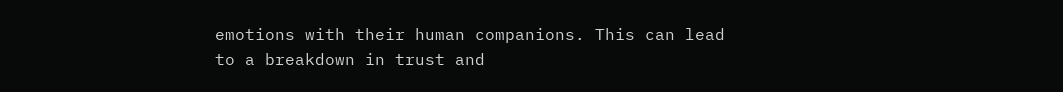emotions with their human companions. This can lead to a breakdown in trust and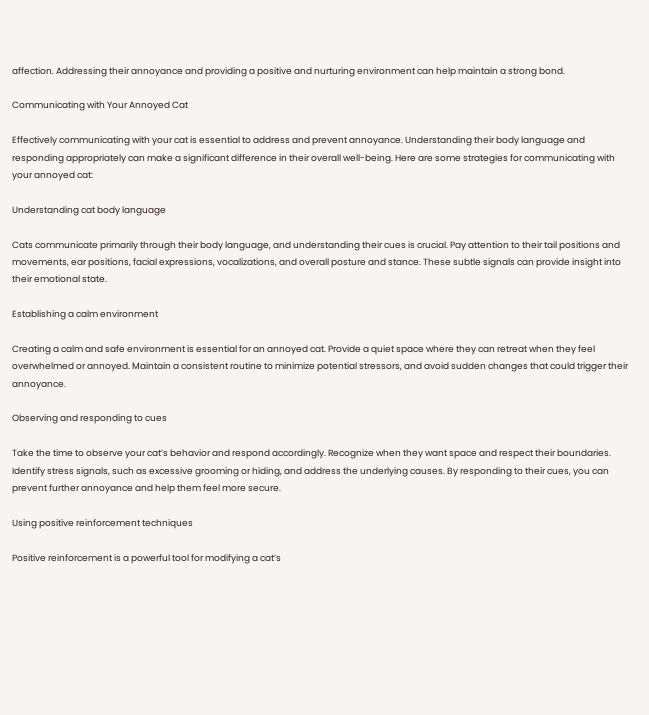affection. Addressing their annoyance and providing a positive and nurturing environment can help maintain a strong bond.

Communicating with Your Annoyed Cat

Effectively communicating with your cat is essential to address and prevent annoyance. Understanding their body language and responding appropriately can make a significant difference in their overall well-being. Here are some strategies for communicating with your annoyed cat:

Understanding cat body language

Cats communicate primarily through their body language, and understanding their cues is crucial. Pay attention to their tail positions and movements, ear positions, facial expressions, vocalizations, and overall posture and stance. These subtle signals can provide insight into their emotional state.

Establishing a calm environment

Creating a calm and safe environment is essential for an annoyed cat. Provide a quiet space where they can retreat when they feel overwhelmed or annoyed. Maintain a consistent routine to minimize potential stressors, and avoid sudden changes that could trigger their annoyance.

Observing and responding to cues

Take the time to observe your cat’s behavior and respond accordingly. Recognize when they want space and respect their boundaries. Identify stress signals, such as excessive grooming or hiding, and address the underlying causes. By responding to their cues, you can prevent further annoyance and help them feel more secure.

Using positive reinforcement techniques

Positive reinforcement is a powerful tool for modifying a cat’s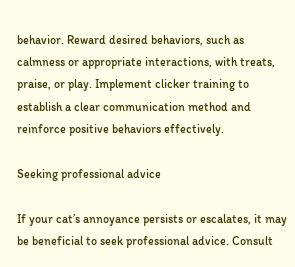behavior. Reward desired behaviors, such as calmness or appropriate interactions, with treats, praise, or play. Implement clicker training to establish a clear communication method and reinforce positive behaviors effectively.

Seeking professional advice

If your cat’s annoyance persists or escalates, it may be beneficial to seek professional advice. Consult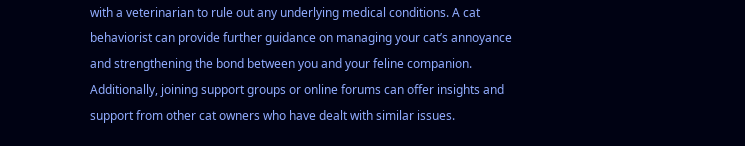with a veterinarian to rule out any underlying medical conditions. A cat behaviorist can provide further guidance on managing your cat’s annoyance and strengthening the bond between you and your feline companion. Additionally, joining support groups or online forums can offer insights and support from other cat owners who have dealt with similar issues.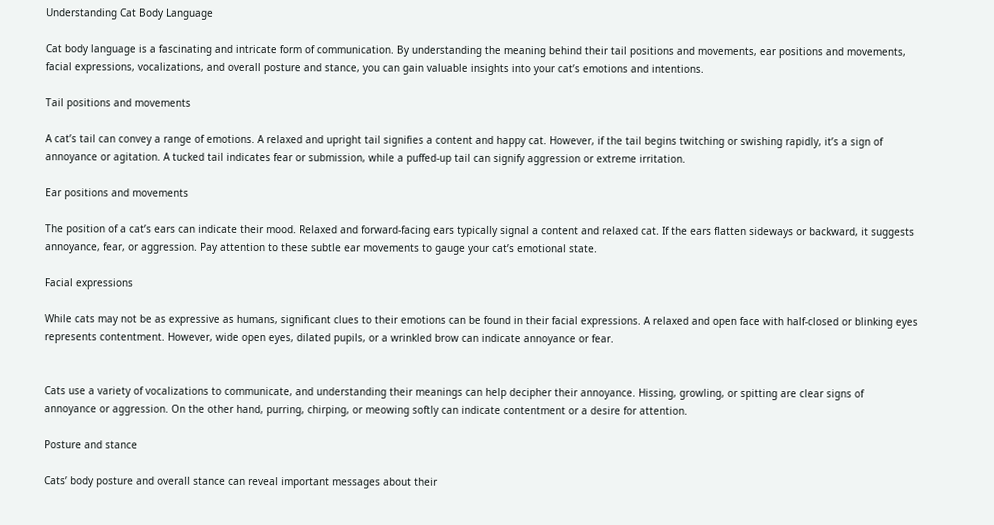Understanding Cat Body Language

Cat body language is a fascinating and intricate form of communication. By understanding the meaning behind their tail positions and movements, ear positions and movements, facial expressions, vocalizations, and overall posture and stance, you can gain valuable insights into your cat’s emotions and intentions.

Tail positions and movements

A cat’s tail can convey a range of emotions. A relaxed and upright tail signifies a content and happy cat. However, if the tail begins twitching or swishing rapidly, it’s a sign of annoyance or agitation. A tucked tail indicates fear or submission, while a puffed-up tail can signify aggression or extreme irritation.

Ear positions and movements

The position of a cat’s ears can indicate their mood. Relaxed and forward-facing ears typically signal a content and relaxed cat. If the ears flatten sideways or backward, it suggests annoyance, fear, or aggression. Pay attention to these subtle ear movements to gauge your cat’s emotional state.

Facial expressions

While cats may not be as expressive as humans, significant clues to their emotions can be found in their facial expressions. A relaxed and open face with half-closed or blinking eyes represents contentment. However, wide open eyes, dilated pupils, or a wrinkled brow can indicate annoyance or fear.


Cats use a variety of vocalizations to communicate, and understanding their meanings can help decipher their annoyance. Hissing, growling, or spitting are clear signs of annoyance or aggression. On the other hand, purring, chirping, or meowing softly can indicate contentment or a desire for attention.

Posture and stance

Cats’ body posture and overall stance can reveal important messages about their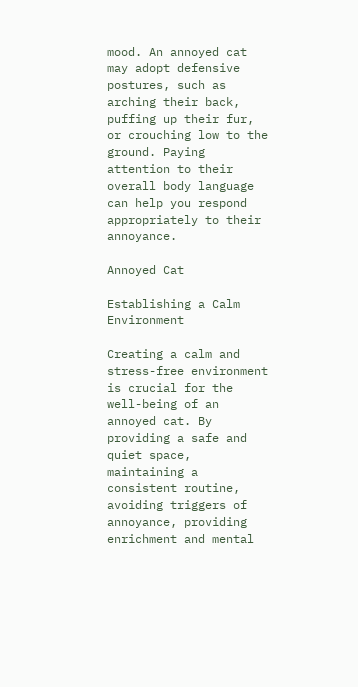mood. An annoyed cat may adopt defensive postures, such as arching their back, puffing up their fur, or crouching low to the ground. Paying attention to their overall body language can help you respond appropriately to their annoyance.

Annoyed Cat

Establishing a Calm Environment

Creating a calm and stress-free environment is crucial for the well-being of an annoyed cat. By providing a safe and quiet space, maintaining a consistent routine, avoiding triggers of annoyance, providing enrichment and mental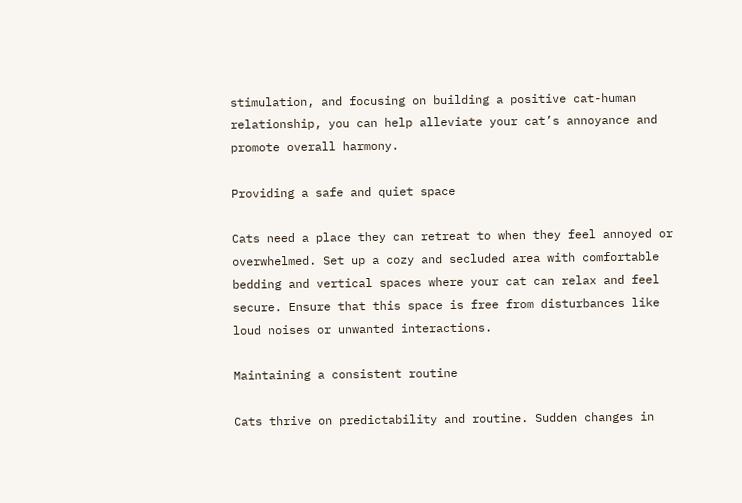stimulation, and focusing on building a positive cat-human relationship, you can help alleviate your cat’s annoyance and promote overall harmony.

Providing a safe and quiet space

Cats need a place they can retreat to when they feel annoyed or overwhelmed. Set up a cozy and secluded area with comfortable bedding and vertical spaces where your cat can relax and feel secure. Ensure that this space is free from disturbances like loud noises or unwanted interactions.

Maintaining a consistent routine

Cats thrive on predictability and routine. Sudden changes in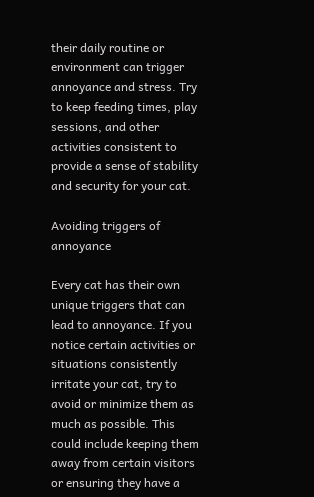their daily routine or environment can trigger annoyance and stress. Try to keep feeding times, play sessions, and other activities consistent to provide a sense of stability and security for your cat.

Avoiding triggers of annoyance

Every cat has their own unique triggers that can lead to annoyance. If you notice certain activities or situations consistently irritate your cat, try to avoid or minimize them as much as possible. This could include keeping them away from certain visitors or ensuring they have a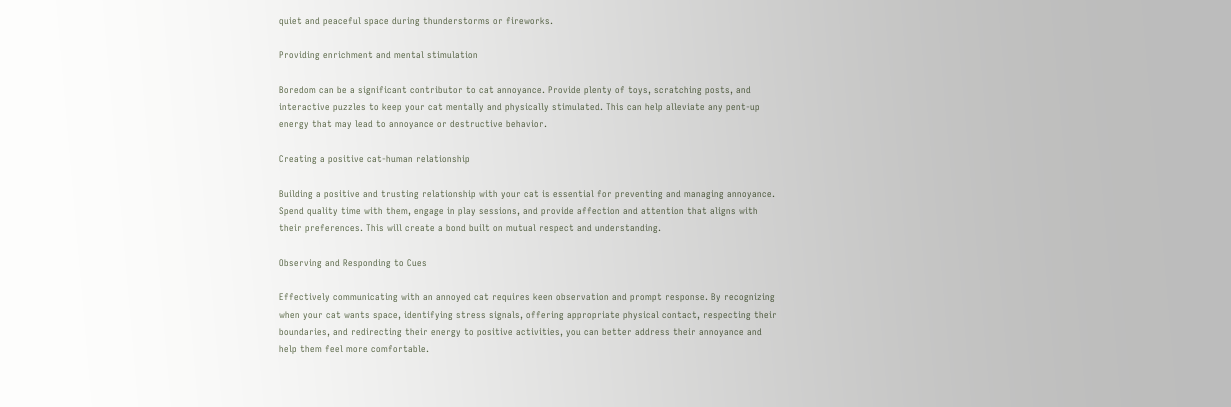quiet and peaceful space during thunderstorms or fireworks.

Providing enrichment and mental stimulation

Boredom can be a significant contributor to cat annoyance. Provide plenty of toys, scratching posts, and interactive puzzles to keep your cat mentally and physically stimulated. This can help alleviate any pent-up energy that may lead to annoyance or destructive behavior.

Creating a positive cat-human relationship

Building a positive and trusting relationship with your cat is essential for preventing and managing annoyance. Spend quality time with them, engage in play sessions, and provide affection and attention that aligns with their preferences. This will create a bond built on mutual respect and understanding.

Observing and Responding to Cues

Effectively communicating with an annoyed cat requires keen observation and prompt response. By recognizing when your cat wants space, identifying stress signals, offering appropriate physical contact, respecting their boundaries, and redirecting their energy to positive activities, you can better address their annoyance and help them feel more comfortable.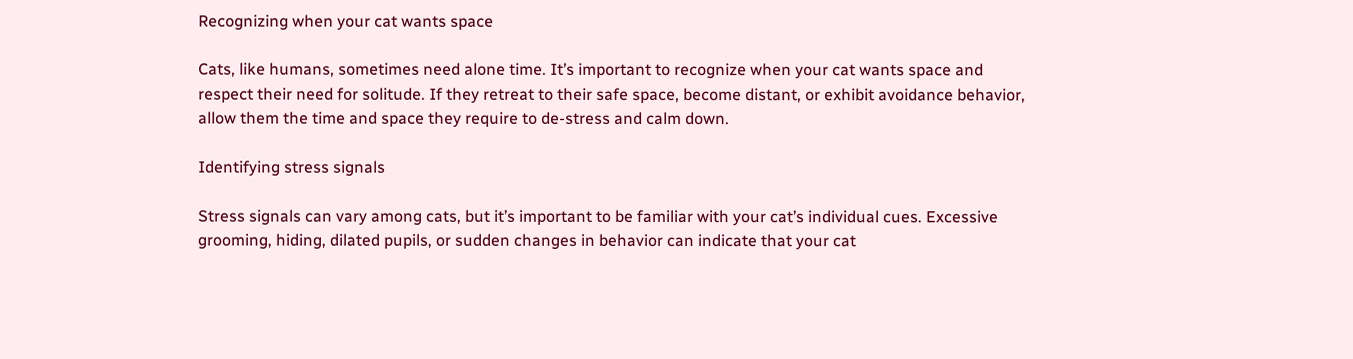Recognizing when your cat wants space

Cats, like humans, sometimes need alone time. It’s important to recognize when your cat wants space and respect their need for solitude. If they retreat to their safe space, become distant, or exhibit avoidance behavior, allow them the time and space they require to de-stress and calm down.

Identifying stress signals

Stress signals can vary among cats, but it’s important to be familiar with your cat’s individual cues. Excessive grooming, hiding, dilated pupils, or sudden changes in behavior can indicate that your cat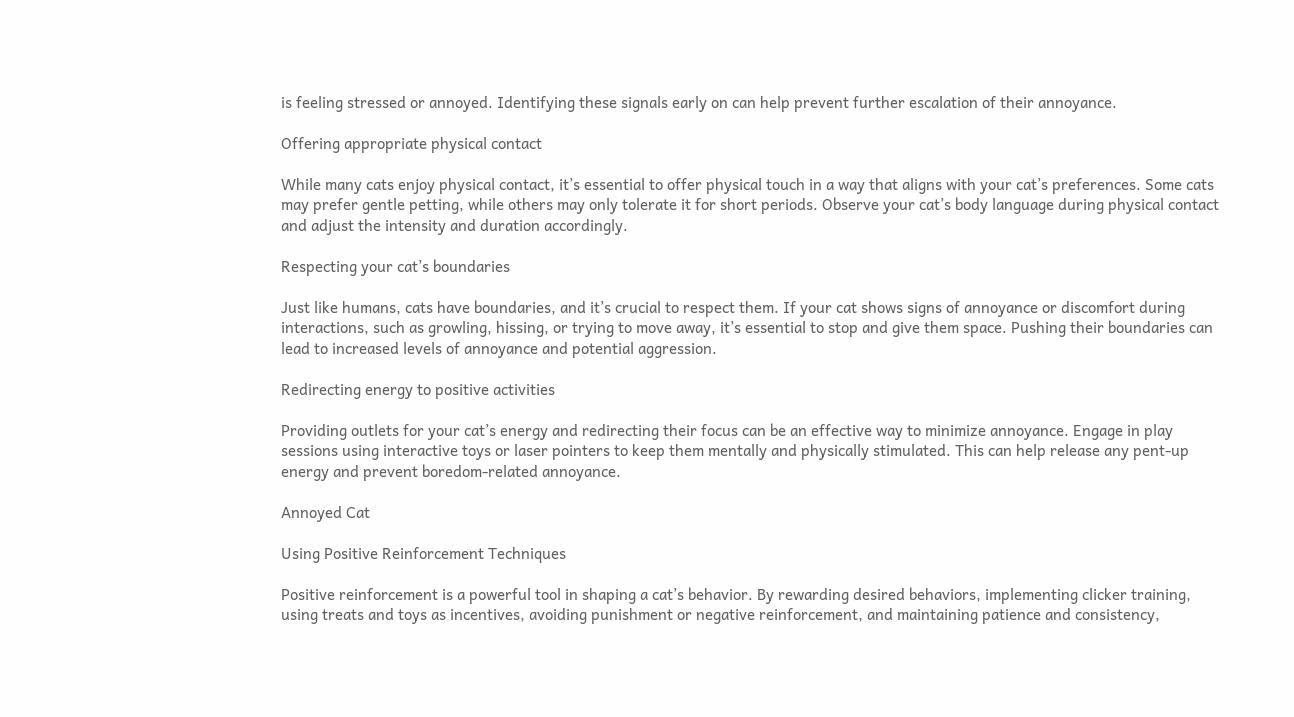is feeling stressed or annoyed. Identifying these signals early on can help prevent further escalation of their annoyance.

Offering appropriate physical contact

While many cats enjoy physical contact, it’s essential to offer physical touch in a way that aligns with your cat’s preferences. Some cats may prefer gentle petting, while others may only tolerate it for short periods. Observe your cat’s body language during physical contact and adjust the intensity and duration accordingly.

Respecting your cat’s boundaries

Just like humans, cats have boundaries, and it’s crucial to respect them. If your cat shows signs of annoyance or discomfort during interactions, such as growling, hissing, or trying to move away, it’s essential to stop and give them space. Pushing their boundaries can lead to increased levels of annoyance and potential aggression.

Redirecting energy to positive activities

Providing outlets for your cat’s energy and redirecting their focus can be an effective way to minimize annoyance. Engage in play sessions using interactive toys or laser pointers to keep them mentally and physically stimulated. This can help release any pent-up energy and prevent boredom-related annoyance.

Annoyed Cat

Using Positive Reinforcement Techniques

Positive reinforcement is a powerful tool in shaping a cat’s behavior. By rewarding desired behaviors, implementing clicker training, using treats and toys as incentives, avoiding punishment or negative reinforcement, and maintaining patience and consistency,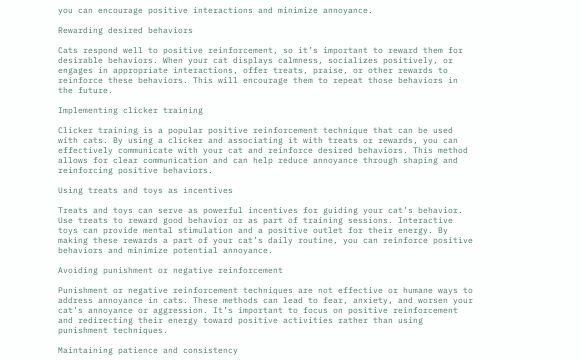you can encourage positive interactions and minimize annoyance.

Rewarding desired behaviors

Cats respond well to positive reinforcement, so it’s important to reward them for desirable behaviors. When your cat displays calmness, socializes positively, or engages in appropriate interactions, offer treats, praise, or other rewards to reinforce these behaviors. This will encourage them to repeat those behaviors in the future.

Implementing clicker training

Clicker training is a popular positive reinforcement technique that can be used with cats. By using a clicker and associating it with treats or rewards, you can effectively communicate with your cat and reinforce desired behaviors. This method allows for clear communication and can help reduce annoyance through shaping and reinforcing positive behaviors.

Using treats and toys as incentives

Treats and toys can serve as powerful incentives for guiding your cat’s behavior. Use treats to reward good behavior or as part of training sessions. Interactive toys can provide mental stimulation and a positive outlet for their energy. By making these rewards a part of your cat’s daily routine, you can reinforce positive behaviors and minimize potential annoyance.

Avoiding punishment or negative reinforcement

Punishment or negative reinforcement techniques are not effective or humane ways to address annoyance in cats. These methods can lead to fear, anxiety, and worsen your cat’s annoyance or aggression. It’s important to focus on positive reinforcement and redirecting their energy toward positive activities rather than using punishment techniques.

Maintaining patience and consistency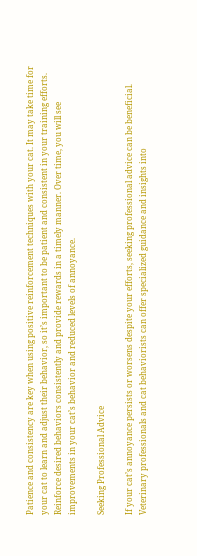Patience and consistency are key when using positive reinforcement techniques with your cat. It may take time for your cat to learn and adjust their behavior, so it’s important to be patient and consistent in your training efforts. Reinforce desired behaviors consistently and provide rewards in a timely manner. Over time, you will see improvements in your cat’s behavior and reduced levels of annoyance.

Seeking Professional Advice

If your cat’s annoyance persists or worsens despite your efforts, seeking professional advice can be beneficial. Veterinary professionals and cat behaviorists can offer specialized guidance and insights into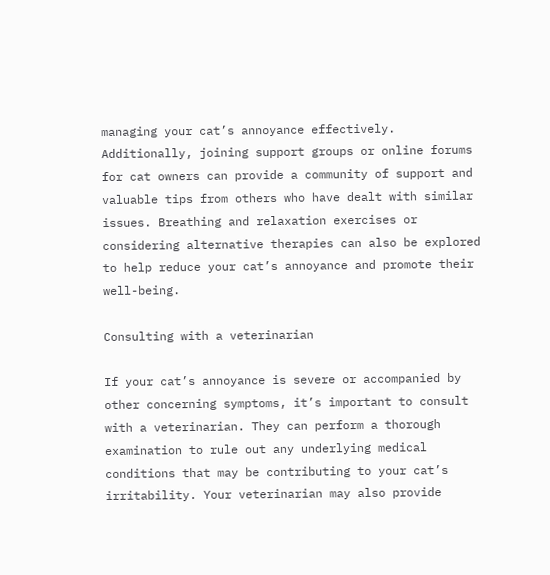managing your cat’s annoyance effectively. Additionally, joining support groups or online forums for cat owners can provide a community of support and valuable tips from others who have dealt with similar issues. Breathing and relaxation exercises or considering alternative therapies can also be explored to help reduce your cat’s annoyance and promote their well-being.

Consulting with a veterinarian

If your cat’s annoyance is severe or accompanied by other concerning symptoms, it’s important to consult with a veterinarian. They can perform a thorough examination to rule out any underlying medical conditions that may be contributing to your cat’s irritability. Your veterinarian may also provide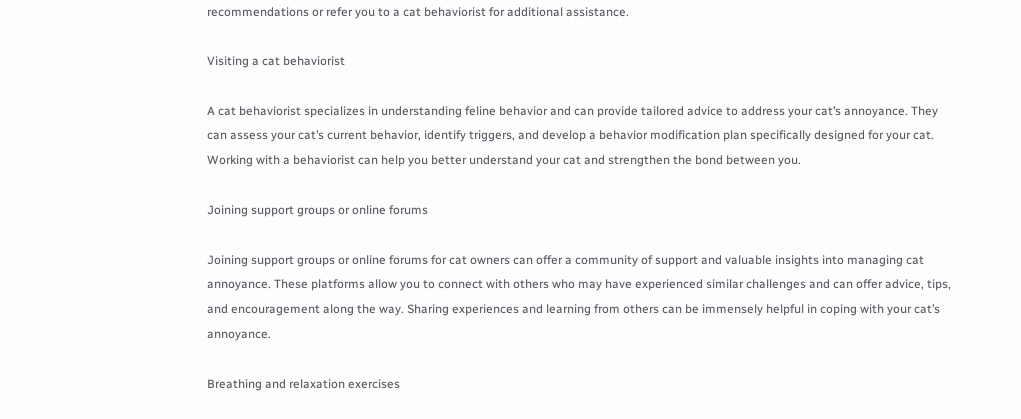recommendations or refer you to a cat behaviorist for additional assistance.

Visiting a cat behaviorist

A cat behaviorist specializes in understanding feline behavior and can provide tailored advice to address your cat’s annoyance. They can assess your cat’s current behavior, identify triggers, and develop a behavior modification plan specifically designed for your cat. Working with a behaviorist can help you better understand your cat and strengthen the bond between you.

Joining support groups or online forums

Joining support groups or online forums for cat owners can offer a community of support and valuable insights into managing cat annoyance. These platforms allow you to connect with others who may have experienced similar challenges and can offer advice, tips, and encouragement along the way. Sharing experiences and learning from others can be immensely helpful in coping with your cat’s annoyance.

Breathing and relaxation exercises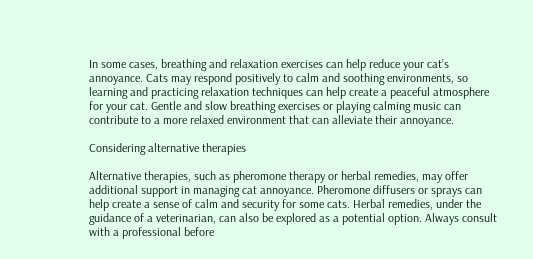In some cases, breathing and relaxation exercises can help reduce your cat’s annoyance. Cats may respond positively to calm and soothing environments, so learning and practicing relaxation techniques can help create a peaceful atmosphere for your cat. Gentle and slow breathing exercises or playing calming music can contribute to a more relaxed environment that can alleviate their annoyance.

Considering alternative therapies

Alternative therapies, such as pheromone therapy or herbal remedies, may offer additional support in managing cat annoyance. Pheromone diffusers or sprays can help create a sense of calm and security for some cats. Herbal remedies, under the guidance of a veterinarian, can also be explored as a potential option. Always consult with a professional before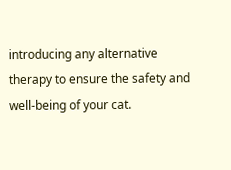introducing any alternative therapy to ensure the safety and well-being of your cat.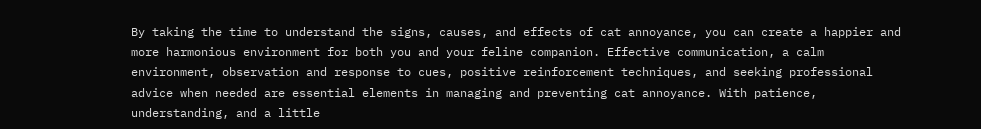By taking the time to understand the signs, causes, and effects of cat annoyance, you can create a happier and more harmonious environment for both you and your feline companion. Effective communication, a calm environment, observation and response to cues, positive reinforcement techniques, and seeking professional advice when needed are essential elements in managing and preventing cat annoyance. With patience, understanding, and a little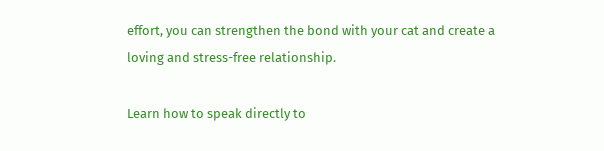effort, you can strengthen the bond with your cat and create a loving and stress-free relationship.

Learn how to speak directly to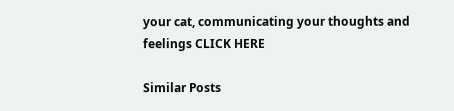your cat, communicating your thoughts and feelings CLICK HERE

Similar Posts